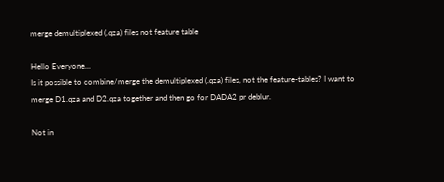merge demultiplexed (.qza) files not feature table

Hello Everyone…
Is it possible to combine/merge the demultiplexed (.qza) files, not the feature-tables? I want to merge D1.qza and D2.qza together and then go for DADA2 pr deblur.

Not in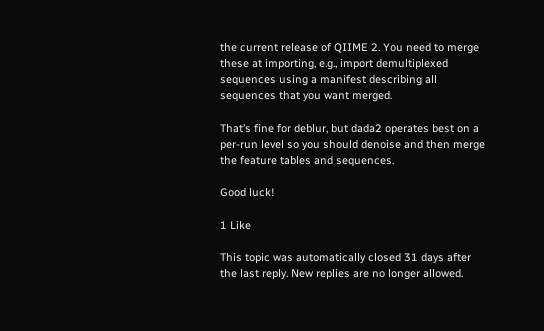the current release of QIIME 2. You need to merge these at importing, e.g., import demultiplexed sequences using a manifest describing all sequences that you want merged.

That’s fine for deblur, but dada2 operates best on a per-run level so you should denoise and then merge the feature tables and sequences.

Good luck!

1 Like

This topic was automatically closed 31 days after the last reply. New replies are no longer allowed.